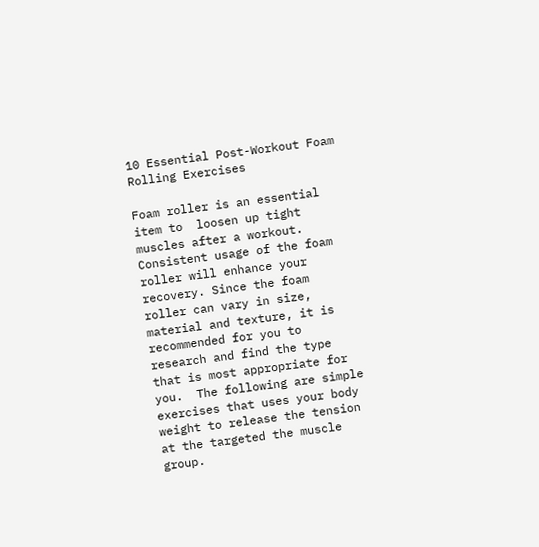10 Essential Post-Workout Foam Rolling Exercises

Foam roller is an essential item to  loosen up tight muscles after a workout. Consistent usage of the foam roller will enhance your recovery. Since the foam roller can vary in size, material and texture, it is recommended for you to research and find the type that is most appropriate for you.  The following are simple exercises that uses your body weight to release the tension at the targeted the muscle group.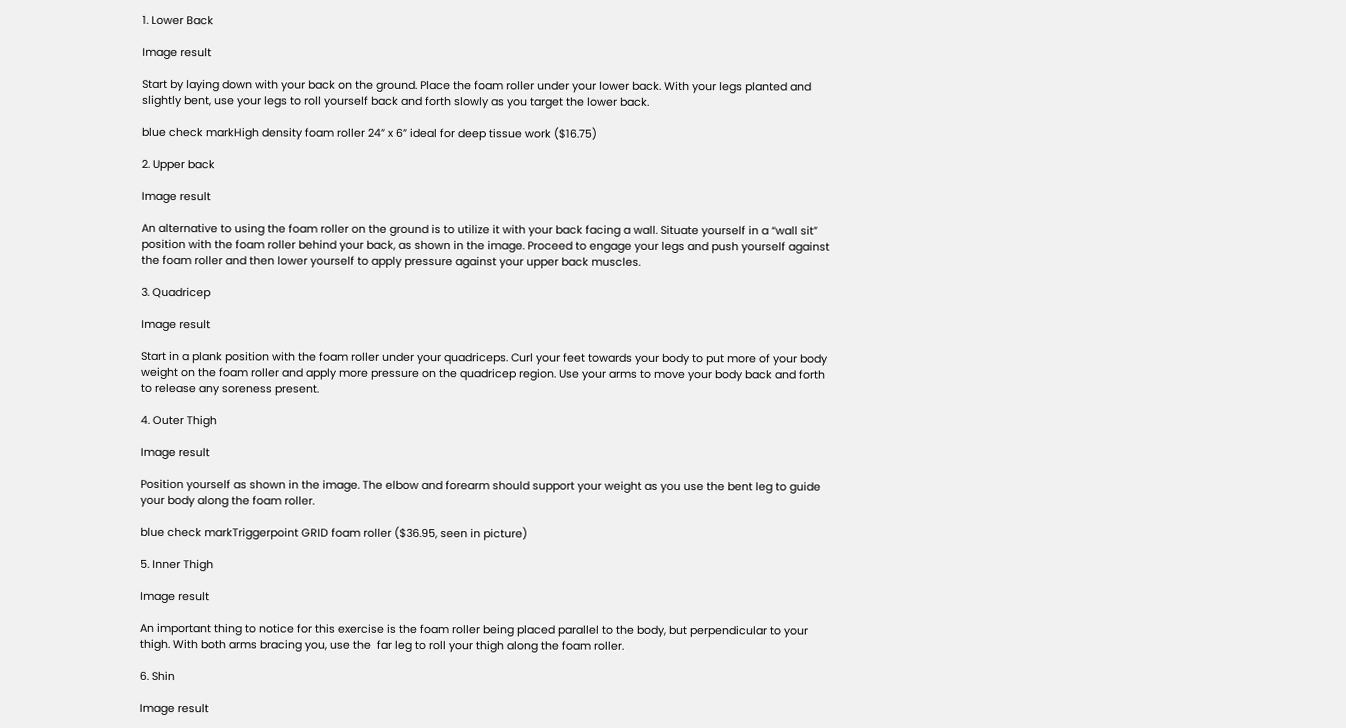1. Lower Back

Image result

Start by laying down with your back on the ground. Place the foam roller under your lower back. With your legs planted and slightly bent, use your legs to roll yourself back and forth slowly as you target the lower back.

blue check markHigh density foam roller 24” x 6” ideal for deep tissue work ($16.75)

2. Upper back

Image result

An alternative to using the foam roller on the ground is to utilize it with your back facing a wall. Situate yourself in a “wall sit” position with the foam roller behind your back, as shown in the image. Proceed to engage your legs and push yourself against the foam roller and then lower yourself to apply pressure against your upper back muscles.

3. Quadricep

Image result

Start in a plank position with the foam roller under your quadriceps. Curl your feet towards your body to put more of your body weight on the foam roller and apply more pressure on the quadricep region. Use your arms to move your body back and forth to release any soreness present.

4. Outer Thigh

Image result

Position yourself as shown in the image. The elbow and forearm should support your weight as you use the bent leg to guide your body along the foam roller.

blue check markTriggerpoint GRID foam roller ($36.95, seen in picture)

5. Inner Thigh

Image result

An important thing to notice for this exercise is the foam roller being placed parallel to the body, but perpendicular to your thigh. With both arms bracing you, use the  far leg to roll your thigh along the foam roller.

6. Shin

Image result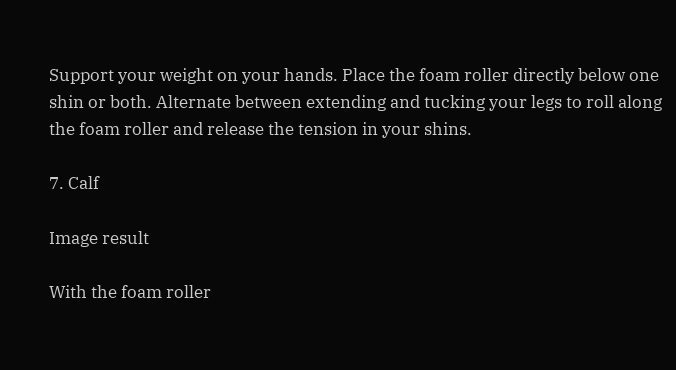Support your weight on your hands. Place the foam roller directly below one shin or both. Alternate between extending and tucking your legs to roll along the foam roller and release the tension in your shins.

7. Calf

Image result

With the foam roller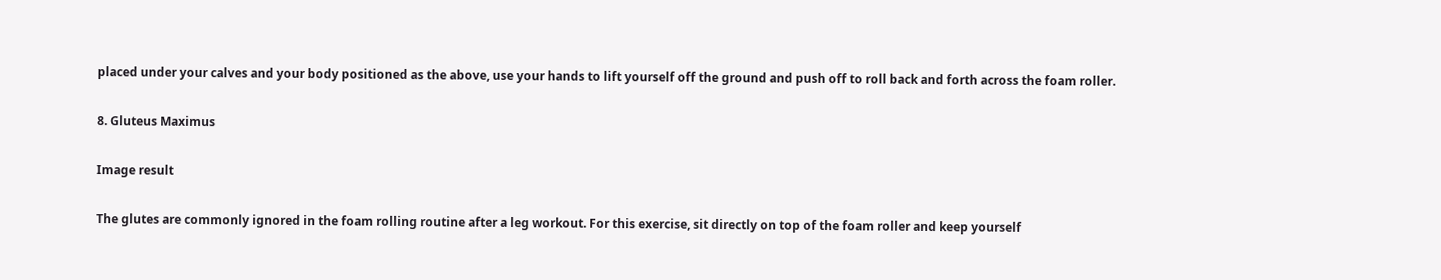placed under your calves and your body positioned as the above, use your hands to lift yourself off the ground and push off to roll back and forth across the foam roller.

8. Gluteus Maximus

Image result

The glutes are commonly ignored in the foam rolling routine after a leg workout. For this exercise, sit directly on top of the foam roller and keep yourself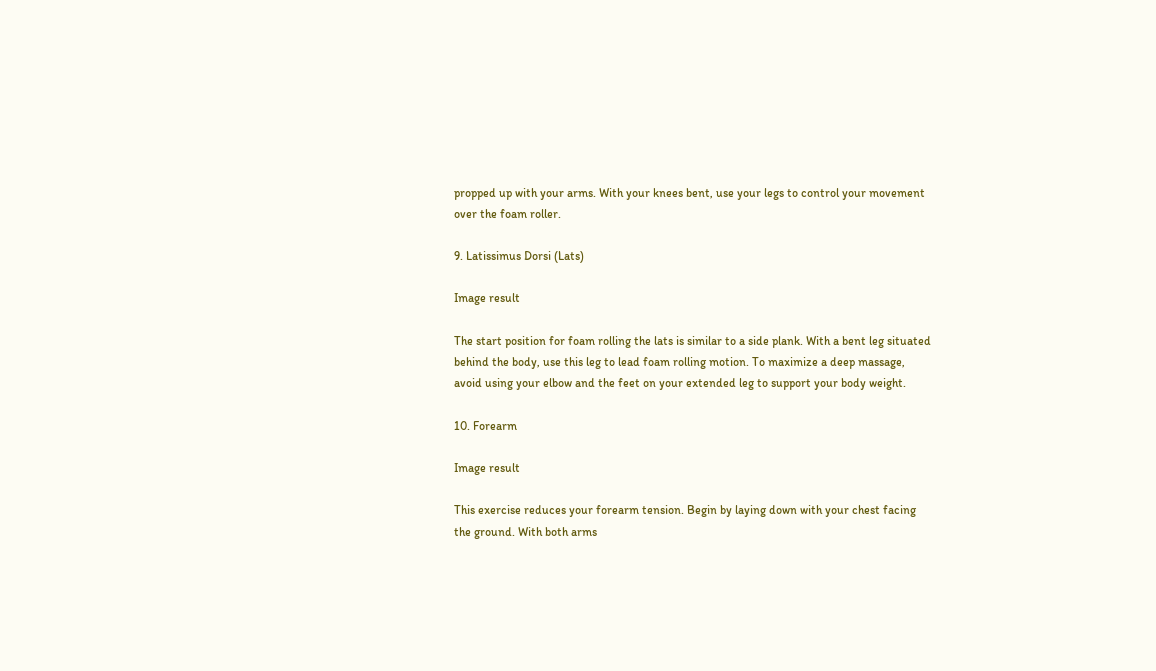propped up with your arms. With your knees bent, use your legs to control your movement over the foam roller.

9. Latissimus Dorsi (Lats)

Image result

The start position for foam rolling the lats is similar to a side plank. With a bent leg situated behind the body, use this leg to lead foam rolling motion. To maximize a deep massage, avoid using your elbow and the feet on your extended leg to support your body weight.

10. Forearm

Image result

This exercise reduces your forearm tension. Begin by laying down with your chest facing the ground. With both arms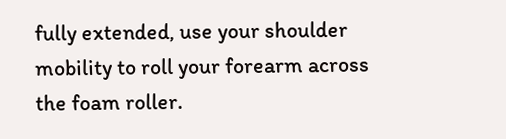fully extended, use your shoulder mobility to roll your forearm across the foam roller.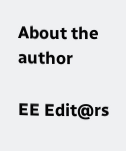About the author

EE Edit@rs